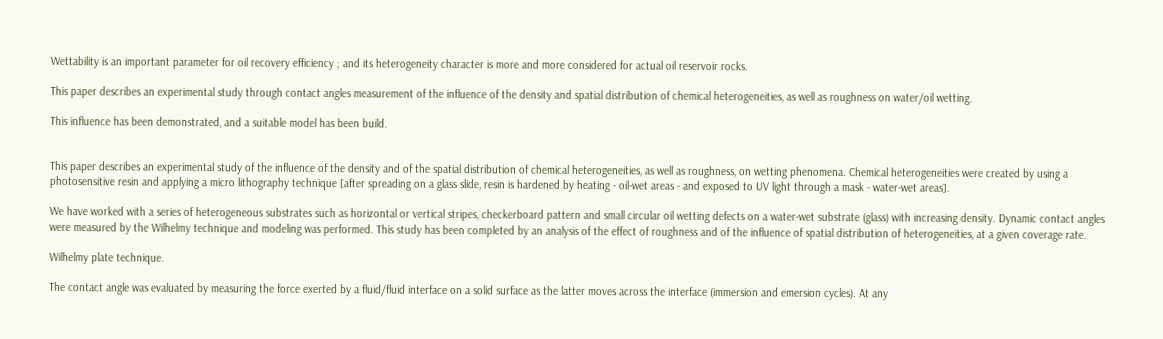Wettability is an important parameter for oil recovery efficiency ; and its heterogeneity character is more and more considered for actual oil reservoir rocks.

This paper describes an experimental study through contact angles measurement of the influence of the density and spatial distribution of chemical heterogeneities, as well as roughness on water/oil wetting.

This influence has been demonstrated, and a suitable model has been build.


This paper describes an experimental study of the influence of the density and of the spatial distribution of chemical heterogeneities, as well as roughness, on wetting phenomena. Chemical heterogeneities were created by using a photosensitive resin and applying a micro lithography technique [after spreading on a glass slide, resin is hardened by heating - oil-wet areas - and exposed to UV light through a mask - water-wet areas].

We have worked with a series of heterogeneous substrates such as horizontal or vertical stripes, checkerboard pattern and small circular oil wetting defects on a water-wet substrate (glass) with increasing density. Dynamic contact angles were measured by the Wilhelmy technique and modeling was performed. This study has been completed by an analysis of the effect of roughness and of the influence of spatial distribution of heterogeneities, at a given coverage rate.

Wilhelmy plate technique.

The contact angle was evaluated by measuring the force exerted by a fluid/fluid interface on a solid surface as the latter moves across the interface (immersion and emersion cycles). At any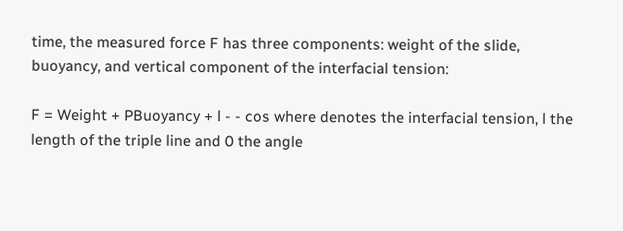time, the measured force F has three components: weight of the slide, buoyancy, and vertical component of the interfacial tension:

F = Weight + PBuoyancy + l - - cos where denotes the interfacial tension, l the length of the triple line and 0 the angle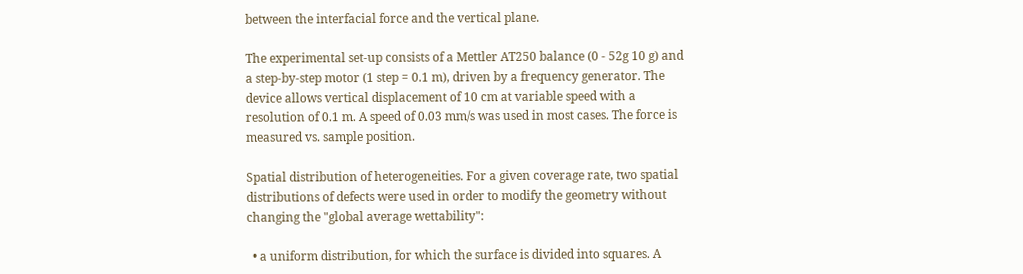between the interfacial force and the vertical plane.

The experimental set-up consists of a Mettler AT250 balance (0 - 52g 10 g) and a step-by-step motor (1 step = 0.1 m), driven by a frequency generator. The device allows vertical displacement of 10 cm at variable speed with a resolution of 0.1 m. A speed of 0.03 mm/s was used in most cases. The force is measured vs. sample position.

Spatial distribution of heterogeneities. For a given coverage rate, two spatial distributions of defects were used in order to modify the geometry without changing the "global average wettability":

  • a uniform distribution, for which the surface is divided into squares. A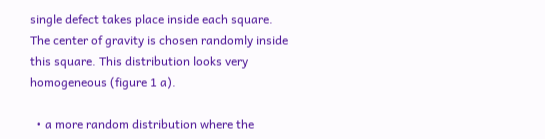single defect takes place inside each square. The center of gravity is chosen randomly inside this square. This distribution looks very homogeneous (figure 1 a).

  • a more random distribution where the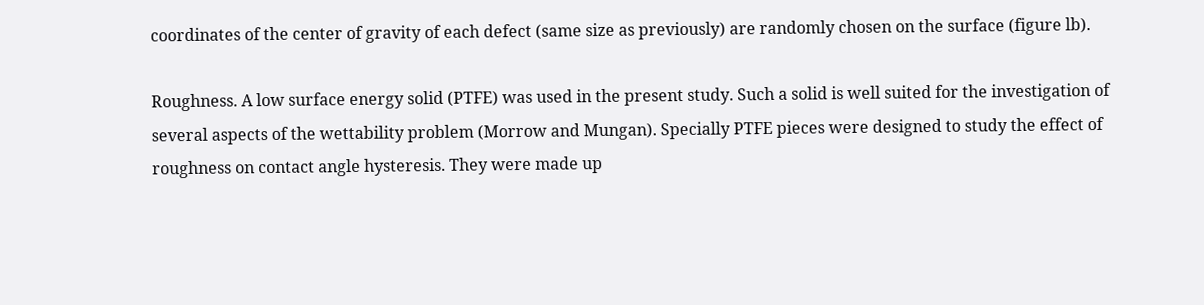coordinates of the center of gravity of each defect (same size as previously) are randomly chosen on the surface (figure lb).

Roughness. A low surface energy solid (PTFE) was used in the present study. Such a solid is well suited for the investigation of several aspects of the wettability problem (Morrow and Mungan). Specially PTFE pieces were designed to study the effect of roughness on contact angle hysteresis. They were made up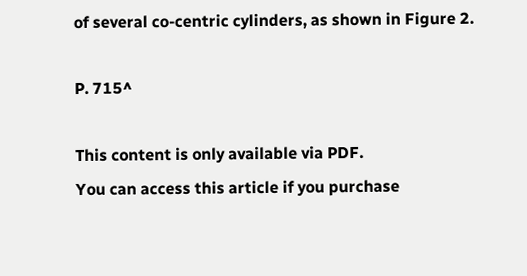of several co-centric cylinders, as shown in Figure 2.

P. 715^

This content is only available via PDF.
You can access this article if you purchase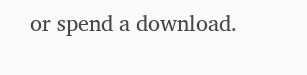or spend a download.